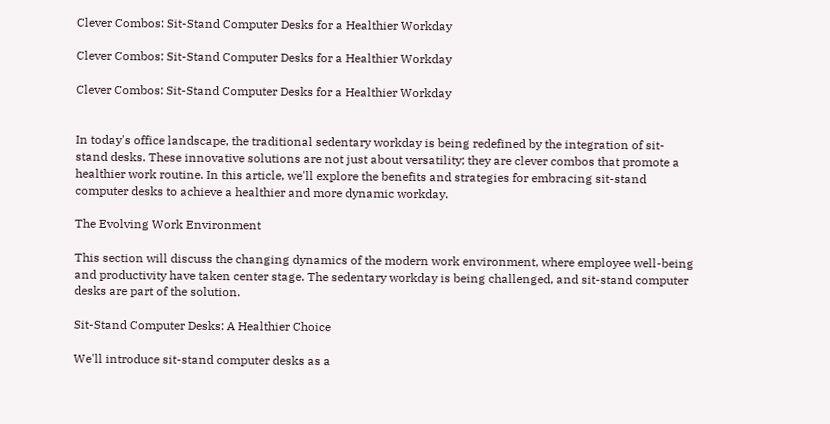Clever Combos: Sit-Stand Computer Desks for a Healthier Workday

Clever Combos: Sit-Stand Computer Desks for a Healthier Workday

Clever Combos: Sit-Stand Computer Desks for a Healthier Workday


In today's office landscape, the traditional sedentary workday is being redefined by the integration of sit-stand desks. These innovative solutions are not just about versatility; they are clever combos that promote a healthier work routine. In this article, we'll explore the benefits and strategies for embracing sit-stand computer desks to achieve a healthier and more dynamic workday.

The Evolving Work Environment

This section will discuss the changing dynamics of the modern work environment, where employee well-being and productivity have taken center stage. The sedentary workday is being challenged, and sit-stand computer desks are part of the solution.

Sit-Stand Computer Desks: A Healthier Choice

We'll introduce sit-stand computer desks as a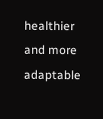healthier and more adaptable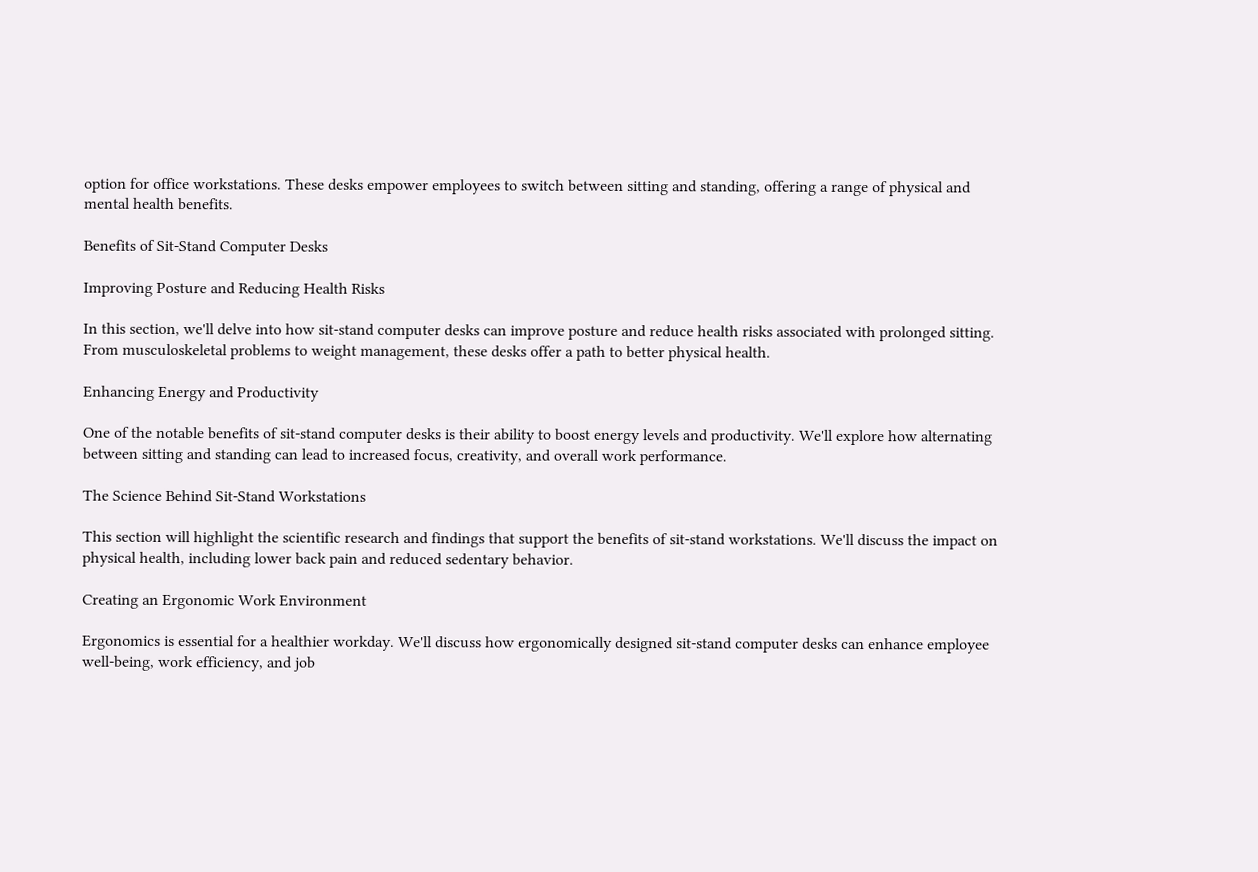option for office workstations. These desks empower employees to switch between sitting and standing, offering a range of physical and mental health benefits.

Benefits of Sit-Stand Computer Desks

Improving Posture and Reducing Health Risks

In this section, we'll delve into how sit-stand computer desks can improve posture and reduce health risks associated with prolonged sitting. From musculoskeletal problems to weight management, these desks offer a path to better physical health.

Enhancing Energy and Productivity

One of the notable benefits of sit-stand computer desks is their ability to boost energy levels and productivity. We'll explore how alternating between sitting and standing can lead to increased focus, creativity, and overall work performance.

The Science Behind Sit-Stand Workstations

This section will highlight the scientific research and findings that support the benefits of sit-stand workstations. We'll discuss the impact on physical health, including lower back pain and reduced sedentary behavior.

Creating an Ergonomic Work Environment

Ergonomics is essential for a healthier workday. We'll discuss how ergonomically designed sit-stand computer desks can enhance employee well-being, work efficiency, and job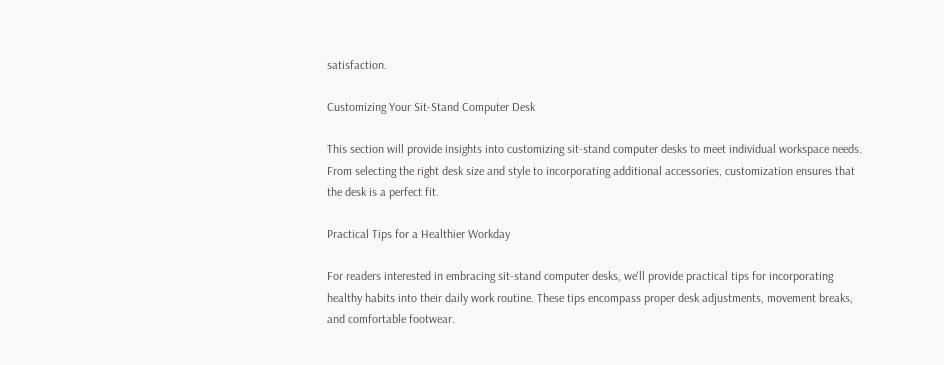satisfaction.

Customizing Your Sit-Stand Computer Desk

This section will provide insights into customizing sit-stand computer desks to meet individual workspace needs. From selecting the right desk size and style to incorporating additional accessories, customization ensures that the desk is a perfect fit.

Practical Tips for a Healthier Workday

For readers interested in embracing sit-stand computer desks, we'll provide practical tips for incorporating healthy habits into their daily work routine. These tips encompass proper desk adjustments, movement breaks, and comfortable footwear.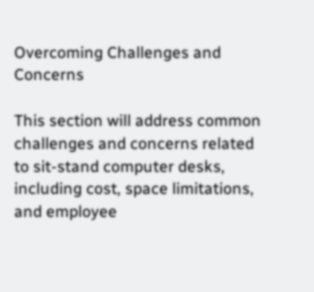Overcoming Challenges and Concerns

This section will address common challenges and concerns related to sit-stand computer desks, including cost, space limitations, and employee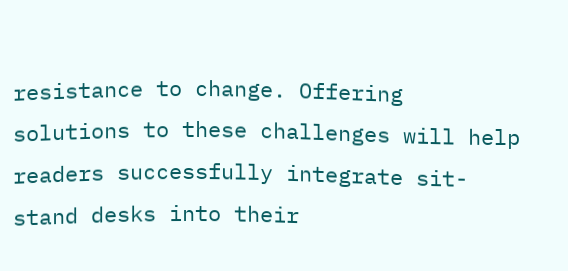resistance to change. Offering solutions to these challenges will help readers successfully integrate sit-stand desks into their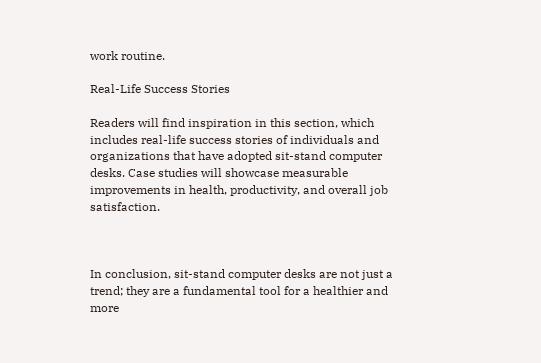work routine.

Real-Life Success Stories

Readers will find inspiration in this section, which includes real-life success stories of individuals and organizations that have adopted sit-stand computer desks. Case studies will showcase measurable improvements in health, productivity, and overall job satisfaction.



In conclusion, sit-stand computer desks are not just a trend; they are a fundamental tool for a healthier and more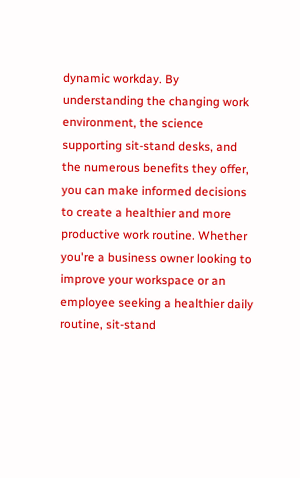dynamic workday. By understanding the changing work environment, the science supporting sit-stand desks, and the numerous benefits they offer, you can make informed decisions to create a healthier and more productive work routine. Whether you're a business owner looking to improve your workspace or an employee seeking a healthier daily routine, sit-stand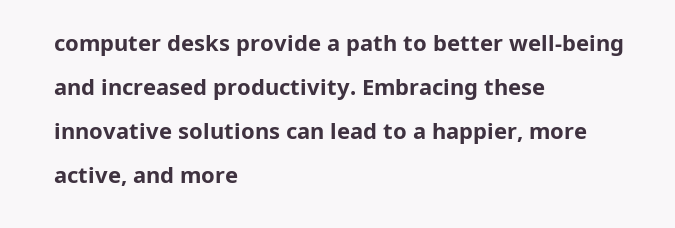computer desks provide a path to better well-being and increased productivity. Embracing these innovative solutions can lead to a happier, more active, and more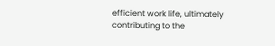efficient work life, ultimately contributing to the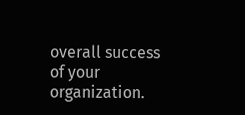overall success of your organization.